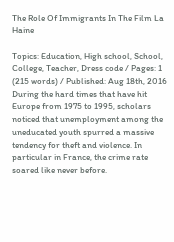The Role Of Immigrants In The Film La Haine

Topics: Education, High school, School, College, Teacher, Dress code / Pages: 1 (215 words) / Published: Aug 18th, 2016
During the hard times that have hit Europe from 1975 to 1995, scholars noticed that unemployment among the uneducated youth spurred a massive tendency for theft and violence. In particular in France, the crime rate soared like never before.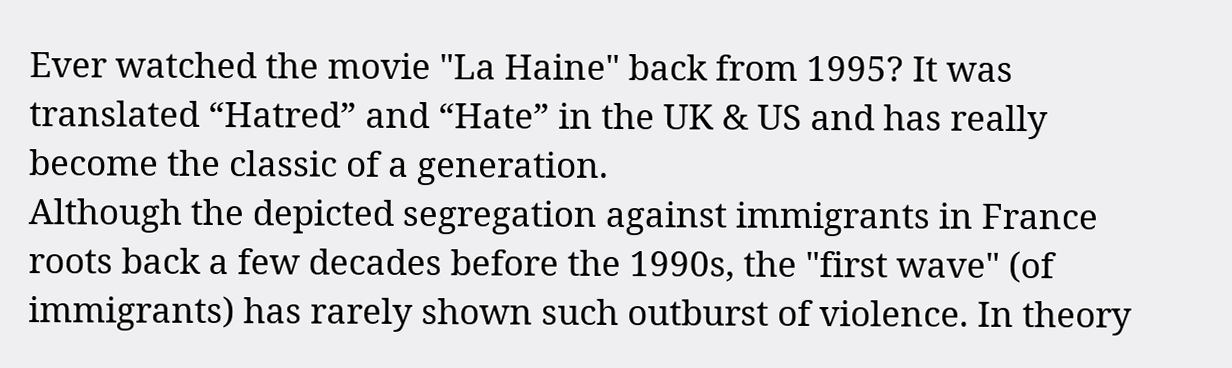Ever watched the movie "La Haine" back from 1995? It was translated “Hatred” and “Hate” in the UK & US and has really become the classic of a generation.
Although the depicted segregation against immigrants in France roots back a few decades before the 1990s, the "first wave" (of immigrants) has rarely shown such outburst of violence. In theory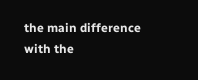the main difference with the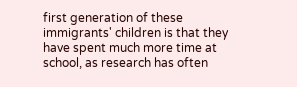first generation of these immigrants' children is that they have spent much more time at school, as research has often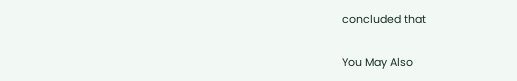concluded that

You May Also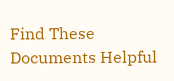Find These Documents Helpful